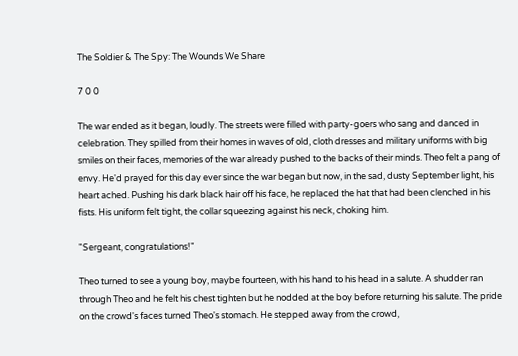The Soldier & The Spy: The Wounds We Share

7 0 0

The war ended as it began, loudly. The streets were filled with party-goers who sang and danced in celebration. They spilled from their homes in waves of old, cloth dresses and military uniforms with big smiles on their faces, memories of the war already pushed to the backs of their minds. Theo felt a pang of envy. He'd prayed for this day ever since the war began but now, in the sad, dusty September light, his heart ached. Pushing his dark black hair off his face, he replaced the hat that had been clenched in his fists. His uniform felt tight, the collar squeezing against his neck, choking him.

"Sergeant, congratulations!"

Theo turned to see a young boy, maybe fourteen, with his hand to his head in a salute. A shudder ran through Theo and he felt his chest tighten but he nodded at the boy before returning his salute. The pride on the crowd's faces turned Theo's stomach. He stepped away from the crowd,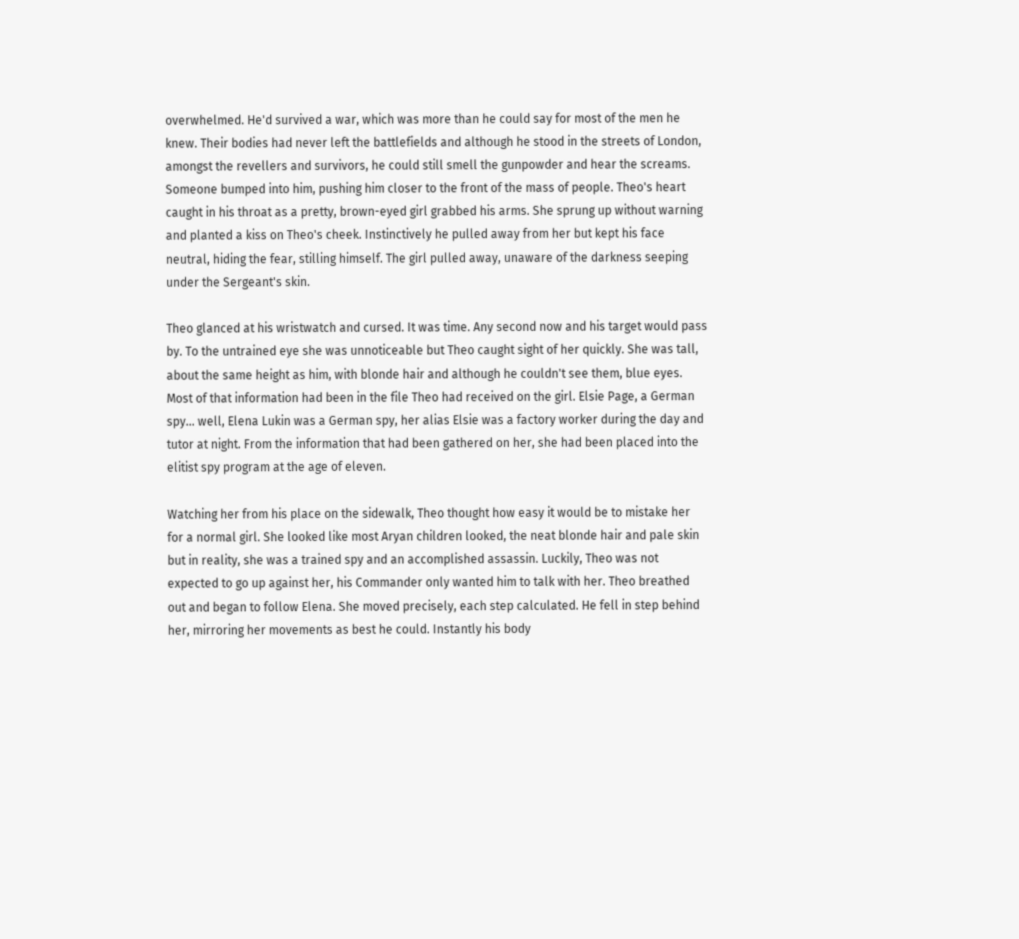overwhelmed. He'd survived a war, which was more than he could say for most of the men he knew. Their bodies had never left the battlefields and although he stood in the streets of London, amongst the revellers and survivors, he could still smell the gunpowder and hear the screams. Someone bumped into him, pushing him closer to the front of the mass of people. Theo's heart caught in his throat as a pretty, brown-eyed girl grabbed his arms. She sprung up without warning and planted a kiss on Theo's cheek. Instinctively he pulled away from her but kept his face neutral, hiding the fear, stilling himself. The girl pulled away, unaware of the darkness seeping under the Sergeant's skin.

Theo glanced at his wristwatch and cursed. It was time. Any second now and his target would pass by. To the untrained eye she was unnoticeable but Theo caught sight of her quickly. She was tall, about the same height as him, with blonde hair and although he couldn't see them, blue eyes. Most of that information had been in the file Theo had received on the girl. Elsie Page, a German spy... well, Elena Lukin was a German spy, her alias Elsie was a factory worker during the day and tutor at night. From the information that had been gathered on her, she had been placed into the elitist spy program at the age of eleven.

Watching her from his place on the sidewalk, Theo thought how easy it would be to mistake her for a normal girl. She looked like most Aryan children looked, the neat blonde hair and pale skin but in reality, she was a trained spy and an accomplished assassin. Luckily, Theo was not expected to go up against her, his Commander only wanted him to talk with her. Theo breathed out and began to follow Elena. She moved precisely, each step calculated. He fell in step behind her, mirroring her movements as best he could. Instantly his body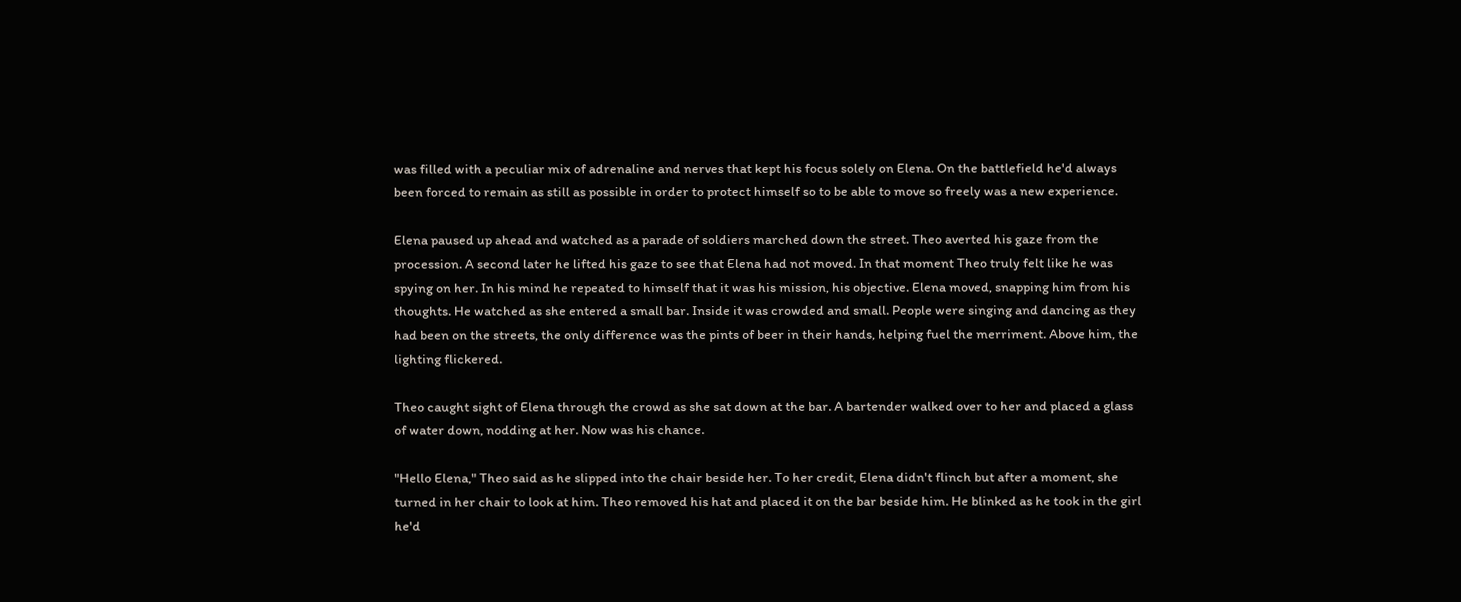was filled with a peculiar mix of adrenaline and nerves that kept his focus solely on Elena. On the battlefield he'd always been forced to remain as still as possible in order to protect himself so to be able to move so freely was a new experience.

Elena paused up ahead and watched as a parade of soldiers marched down the street. Theo averted his gaze from the procession. A second later he lifted his gaze to see that Elena had not moved. In that moment Theo truly felt like he was spying on her. In his mind he repeated to himself that it was his mission, his objective. Elena moved, snapping him from his thoughts. He watched as she entered a small bar. Inside it was crowded and small. People were singing and dancing as they had been on the streets, the only difference was the pints of beer in their hands, helping fuel the merriment. Above him, the lighting flickered.

Theo caught sight of Elena through the crowd as she sat down at the bar. A bartender walked over to her and placed a glass of water down, nodding at her. Now was his chance.

"Hello Elena," Theo said as he slipped into the chair beside her. To her credit, Elena didn't flinch but after a moment, she turned in her chair to look at him. Theo removed his hat and placed it on the bar beside him. He blinked as he took in the girl he'd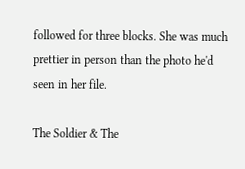followed for three blocks. She was much prettier in person than the photo he'd seen in her file.

The Soldier & The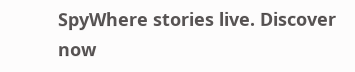SpyWhere stories live. Discover now